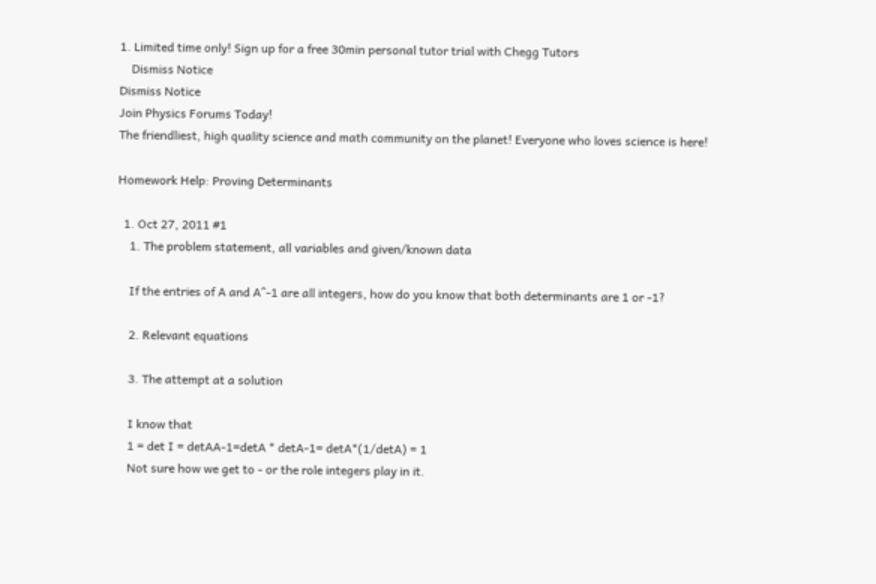1. Limited time only! Sign up for a free 30min personal tutor trial with Chegg Tutors
    Dismiss Notice
Dismiss Notice
Join Physics Forums Today!
The friendliest, high quality science and math community on the planet! Everyone who loves science is here!

Homework Help: Proving Determinants

  1. Oct 27, 2011 #1
    1. The problem statement, all variables and given/known data

    If the entries of A and A^-1 are all integers, how do you know that both determinants are 1 or -1?

    2. Relevant equations

    3. The attempt at a solution

    I know that
    1 = det I = detAA-1=detA * detA-1= detA*(1/detA) = 1
    Not sure how we get to - or the role integers play in it.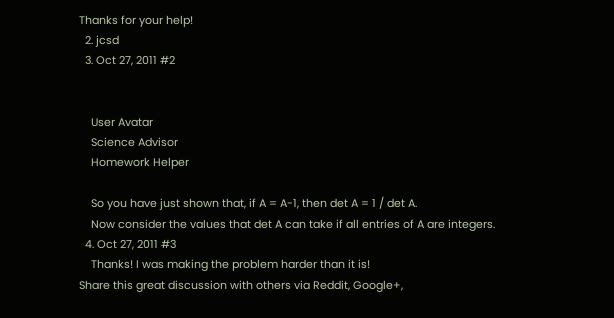Thanks for your help!
  2. jcsd
  3. Oct 27, 2011 #2


    User Avatar
    Science Advisor
    Homework Helper

    So you have just shown that, if A = A-1, then det A = 1 / det A.
    Now consider the values that det A can take if all entries of A are integers.
  4. Oct 27, 2011 #3
    Thanks! I was making the problem harder than it is!
Share this great discussion with others via Reddit, Google+,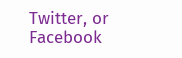Twitter, or Facebook